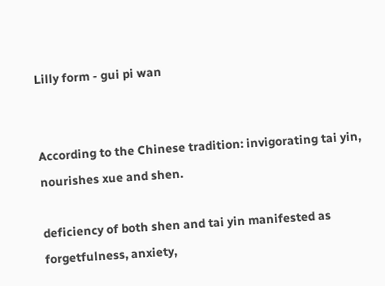Lilly form - gui pi wan


According to the Chinese tradition: invigorating tai yin, nourishes xue and shen.

deficiency of both shen and tai yin manifested as forgetfulness, anxiety,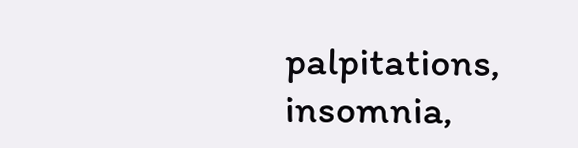palpitations, insomnia,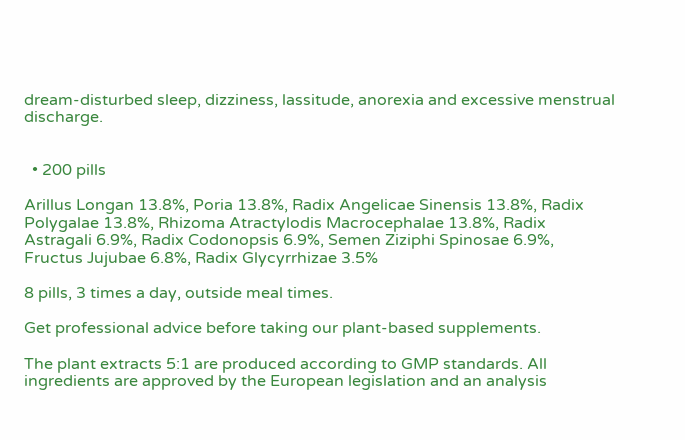dream-disturbed sleep, dizziness, lassitude, anorexia and excessive menstrual discharge.


  • 200 pills

Arillus Longan 13.8%, Poria 13.8%, Radix Angelicae Sinensis 13.8%, Radix Polygalae 13.8%, Rhizoma Atractylodis Macrocephalae 13.8%, Radix Astragali 6.9%, Radix Codonopsis 6.9%, Semen Ziziphi Spinosae 6.9%, Fructus Jujubae 6.8%, Radix Glycyrrhizae 3.5%

8 pills, 3 times a day, outside meal times.

Get professional advice before taking our plant-based supplements.

The plant extracts 5:1 are produced according to GMP standards. All ingredients are approved by the European legislation and an analysis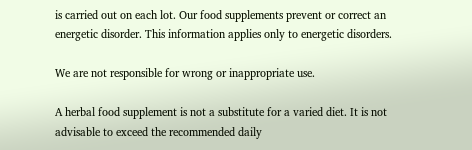is carried out on each lot. Our food supplements prevent or correct an energetic disorder. This information applies only to energetic disorders.

We are not responsible for wrong or inappropriate use.

A herbal food supplement is not a substitute for a varied diet. It is not advisable to exceed the recommended daily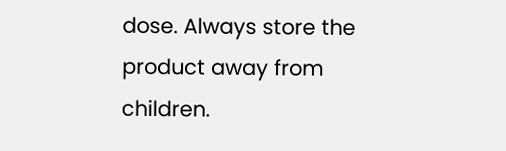dose. Always store the product away from children.